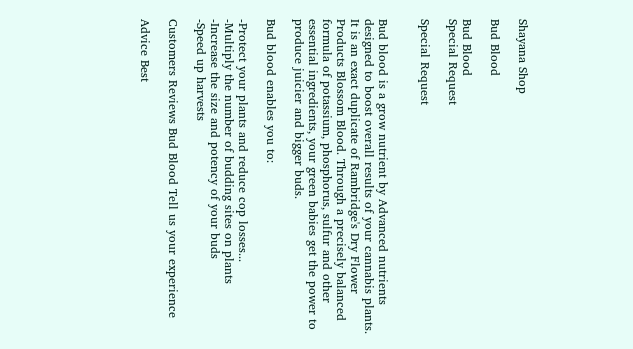Shayana Shop

Bud Blood

Bud Blood
Special Request

Special Request


Bud blood is a grow nutrient by Advanced nutrients designed to boost overall results of your cannabis plants. It is an exact duplicate of Rambridge's Dry Flower Products Blossom Blood. Through a precisely balanced formula of potassium, phosphorus, sulfur and other essential ingredients, your green babies get the power to produce juicier and bigger buds.

Bud blood enables you to:

-Protect your plants and reduce cop losses...
-Multiply the number of budding sites on plants
-Increase the size and potency of your buds
-Speed up harvests

Customers Reviews Bud Blood Tell us your experience

Advice Best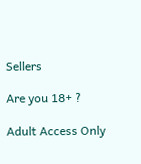Sellers

Are you 18+ ?

Adult Access Only